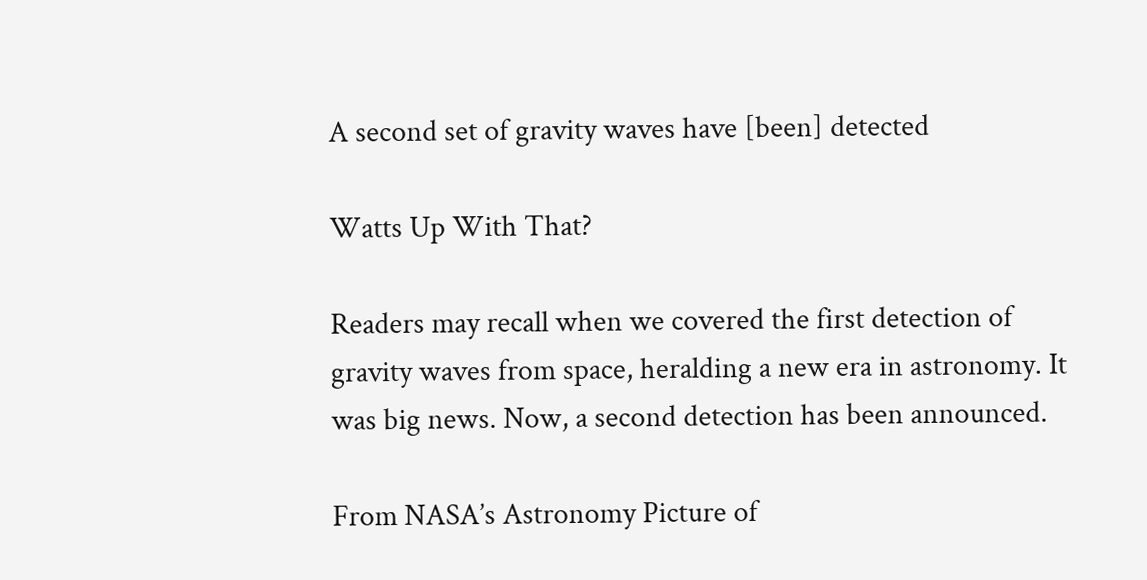A second set of gravity waves have [been] detected

Watts Up With That?

Readers may recall when we covered the first detection of gravity waves from space, heralding a new era in astronomy. It was big news. Now, a second detection has been announced.

From NASA’s Astronomy Picture of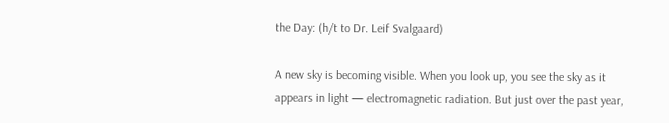the Day: (h/t to Dr. Leif Svalgaard)

A new sky is becoming visible. When you look up, you see the sky as it appears in light — electromagnetic radiation. But just over the past year,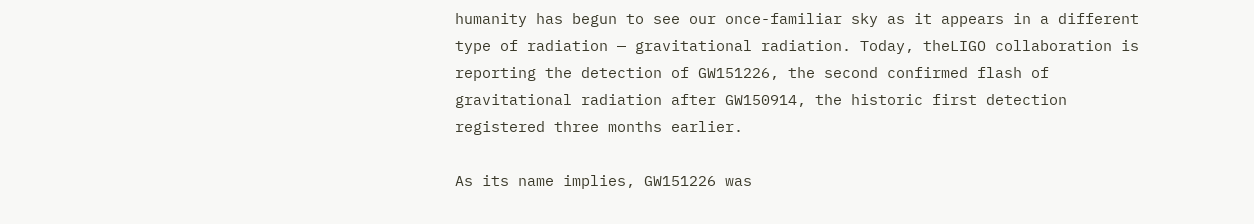humanity has begun to see our once-familiar sky as it appears in a different type of radiation — gravitational radiation. Today, theLIGO collaboration is reporting the detection of GW151226, the second confirmed flash of gravitational radiation after GW150914, the historic first detection registered three months earlier.

As its name implies, GW151226 was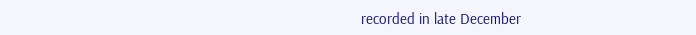recorded in late December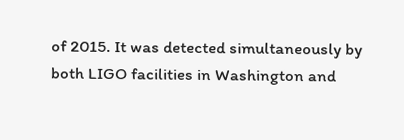of 2015. It was detected simultaneously by both LIGO facilities in Washington and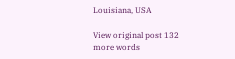Louisiana, USA

View original post 132 more words